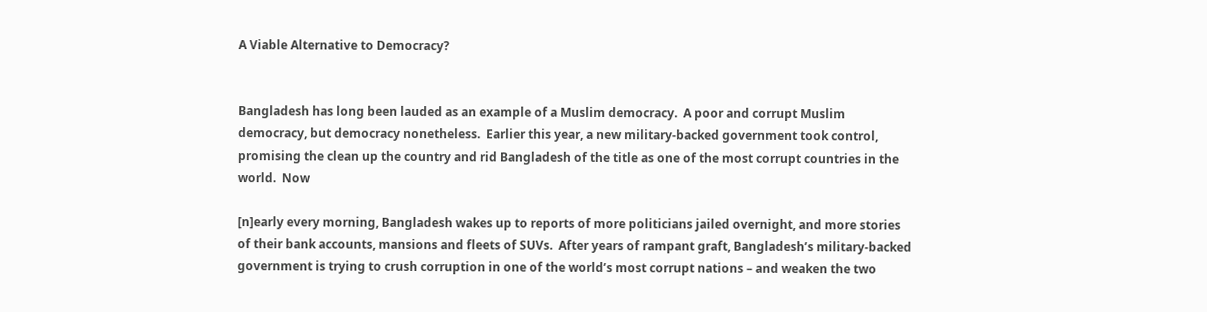A Viable Alternative to Democracy?


Bangladesh has long been lauded as an example of a Muslim democracy.  A poor and corrupt Muslim democracy, but democracy nonetheless.  Earlier this year, a new military-backed government took control, promising the clean up the country and rid Bangladesh of the title as one of the most corrupt countries in the world.  Now

[n]early every morning, Bangladesh wakes up to reports of more politicians jailed overnight, and more stories of their bank accounts, mansions and fleets of SUVs.  After years of rampant graft, Bangladesh’s military-backed government is trying to crush corruption in one of the world’s most corrupt nations – and weaken the two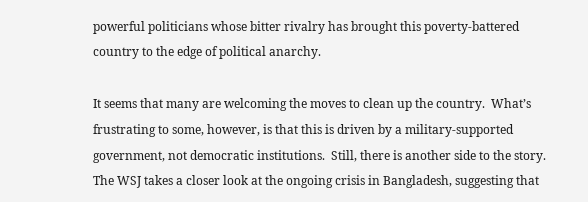powerful politicians whose bitter rivalry has brought this poverty-battered country to the edge of political anarchy.

It seems that many are welcoming the moves to clean up the country.  What’s frustrating to some, however, is that this is driven by a military-supported government, not democratic institutions.  Still, there is another side to the story.  The WSJ takes a closer look at the ongoing crisis in Bangladesh, suggesting that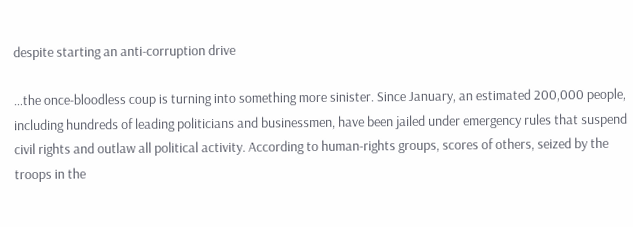despite starting an anti-corruption drive

…the once-bloodless coup is turning into something more sinister. Since January, an estimated 200,000 people, including hundreds of leading politicians and businessmen, have been jailed under emergency rules that suspend civil rights and outlaw all political activity. According to human-rights groups, scores of others, seized by the troops in the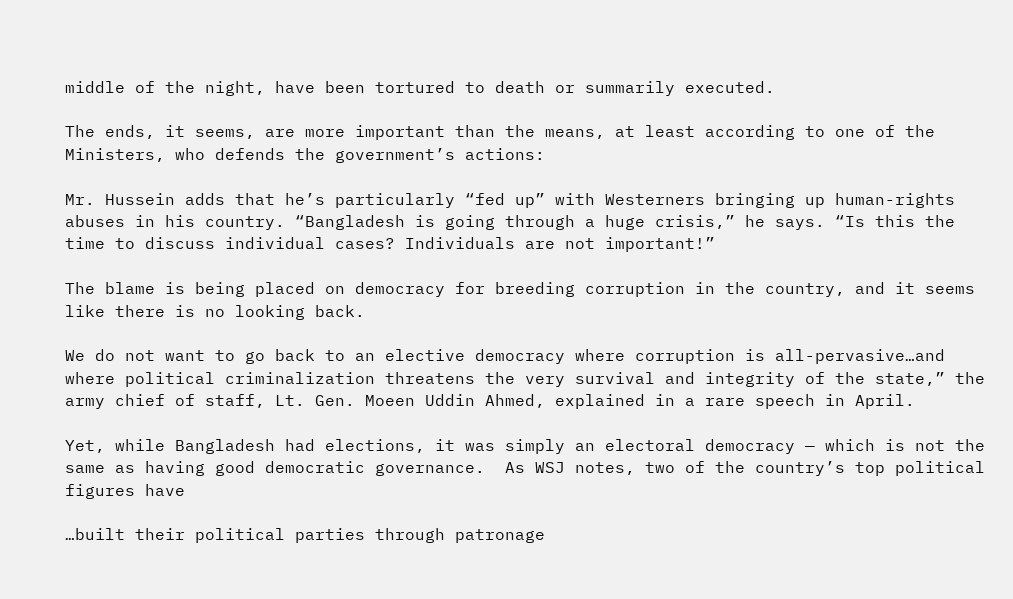middle of the night, have been tortured to death or summarily executed.

The ends, it seems, are more important than the means, at least according to one of the Ministers, who defends the government’s actions:

Mr. Hussein adds that he’s particularly “fed up” with Westerners bringing up human-rights abuses in his country. “Bangladesh is going through a huge crisis,” he says. “Is this the time to discuss individual cases? Individuals are not important!”

The blame is being placed on democracy for breeding corruption in the country, and it seems like there is no looking back.

We do not want to go back to an elective democracy where corruption is all-pervasive…and where political criminalization threatens the very survival and integrity of the state,” the army chief of staff, Lt. Gen. Moeen Uddin Ahmed, explained in a rare speech in April.

Yet, while Bangladesh had elections, it was simply an electoral democracy — which is not the same as having good democratic governance.  As WSJ notes, two of the country’s top political figures have

…built their political parties through patronage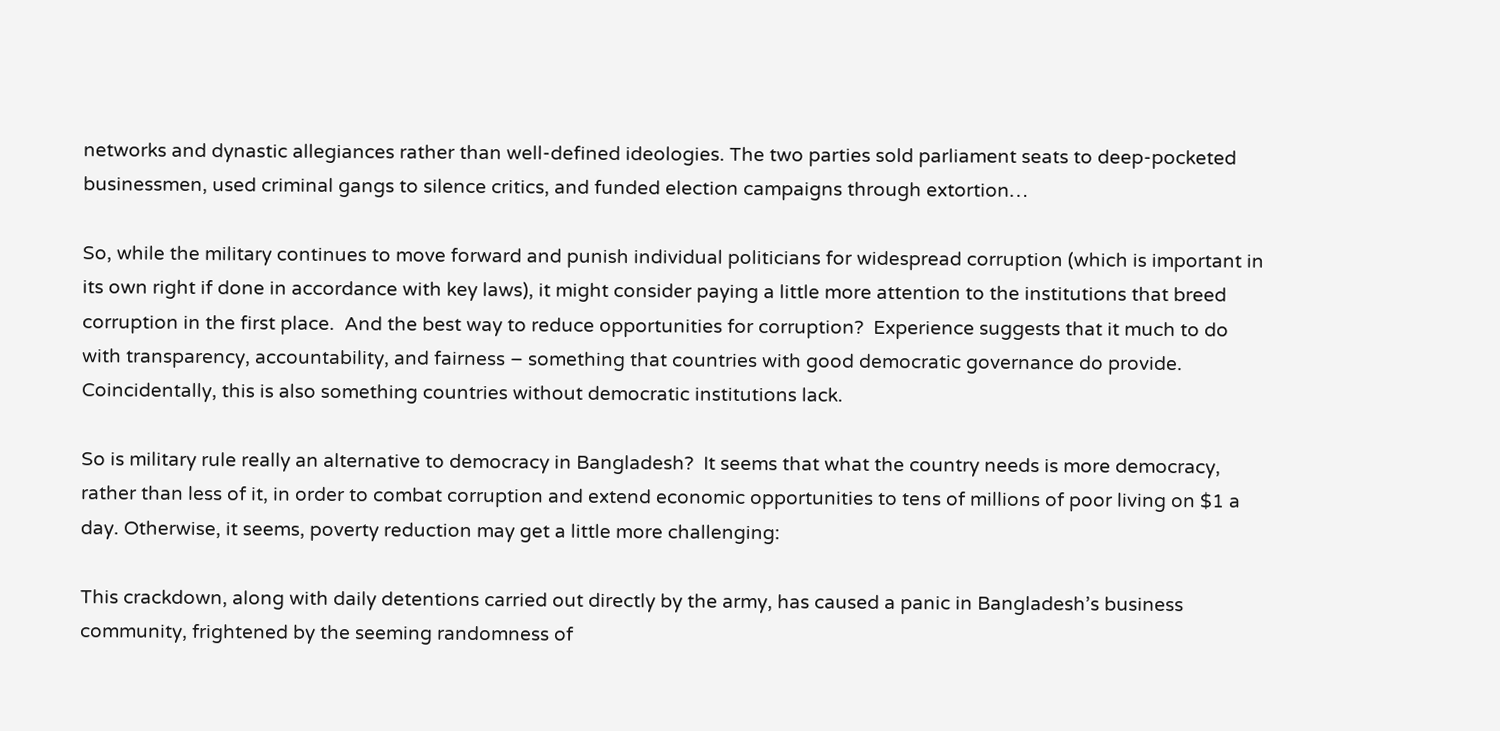networks and dynastic allegiances rather than well-defined ideologies. The two parties sold parliament seats to deep-pocketed businessmen, used criminal gangs to silence critics, and funded election campaigns through extortion…

So, while the military continues to move forward and punish individual politicians for widespread corruption (which is important in its own right if done in accordance with key laws), it might consider paying a little more attention to the institutions that breed corruption in the first place.  And the best way to reduce opportunities for corruption?  Experience suggests that it much to do with transparency, accountability, and fairness – something that countries with good democratic governance do provide.  Coincidentally, this is also something countries without democratic institutions lack.

So is military rule really an alternative to democracy in Bangladesh?  It seems that what the country needs is more democracy, rather than less of it, in order to combat corruption and extend economic opportunities to tens of millions of poor living on $1 a day. Otherwise, it seems, poverty reduction may get a little more challenging:

This crackdown, along with daily detentions carried out directly by the army, has caused a panic in Bangladesh’s business community, frightened by the seeming randomness of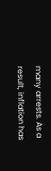many arrests. As a result, inflation has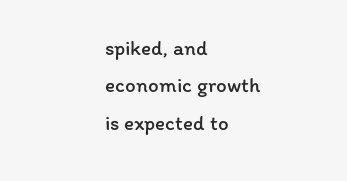spiked, and economic growth is expected to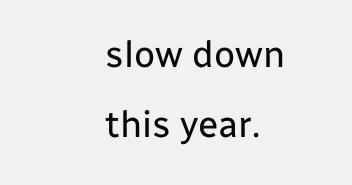slow down this year.